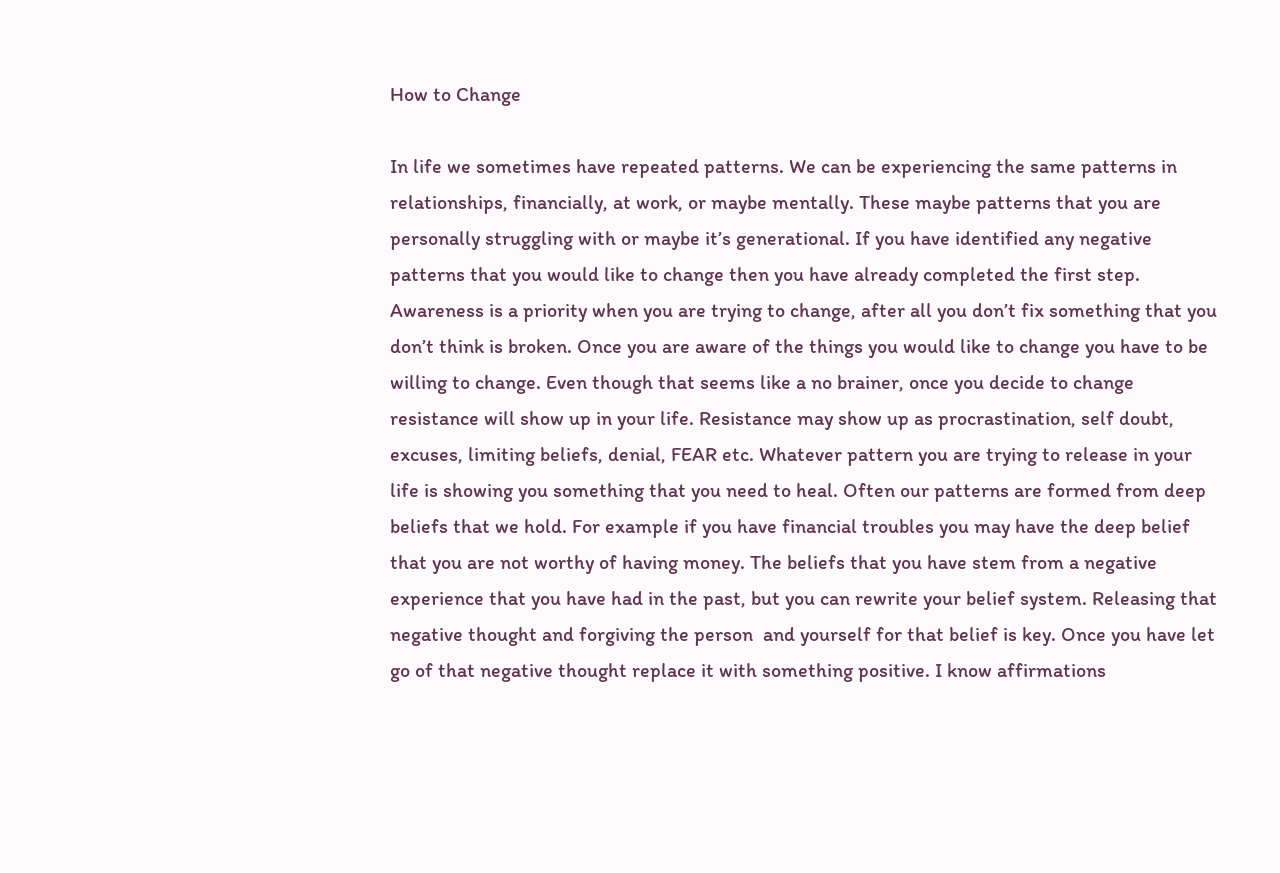How to Change

In life we sometimes have repeated patterns. We can be experiencing the same patterns in relationships, financially, at work, or maybe mentally. These maybe patterns that you are personally struggling with or maybe it’s generational. If you have identified any negative patterns that you would like to change then you have already completed the first step. Awareness is a priority when you are trying to change, after all you don’t fix something that you don’t think is broken. Once you are aware of the things you would like to change you have to be willing to change. Even though that seems like a no brainer, once you decide to change resistance will show up in your life. Resistance may show up as procrastination, self doubt, excuses, limiting beliefs, denial, FEAR etc. Whatever pattern you are trying to release in your life is showing you something that you need to heal. Often our patterns are formed from deep beliefs that we hold. For example if you have financial troubles you may have the deep belief that you are not worthy of having money. The beliefs that you have stem from a negative experience that you have had in the past, but you can rewrite your belief system. Releasing that negative thought and forgiving the person  and yourself for that belief is key. Once you have let go of that negative thought replace it with something positive. I know affirmations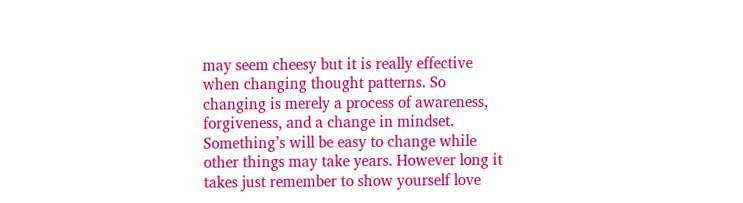may seem cheesy but it is really effective when changing thought patterns. So changing is merely a process of awareness, forgiveness, and a change in mindset. Something’s will be easy to change while other things may take years. However long it takes just remember to show yourself love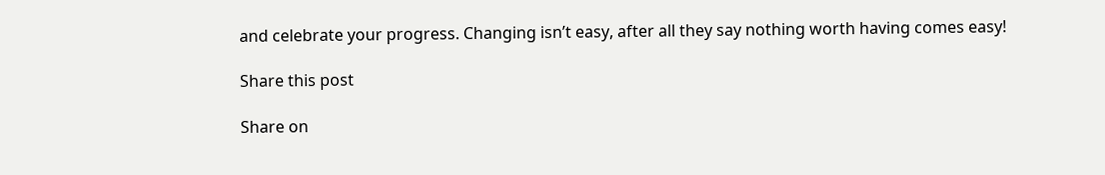and celebrate your progress. Changing isn’t easy, after all they say nothing worth having comes easy!

Share this post

Share on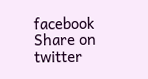facebook
Share on twitter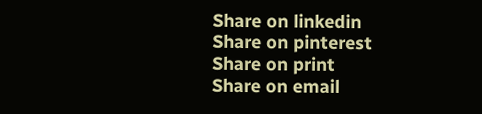Share on linkedin
Share on pinterest
Share on print
Share on email